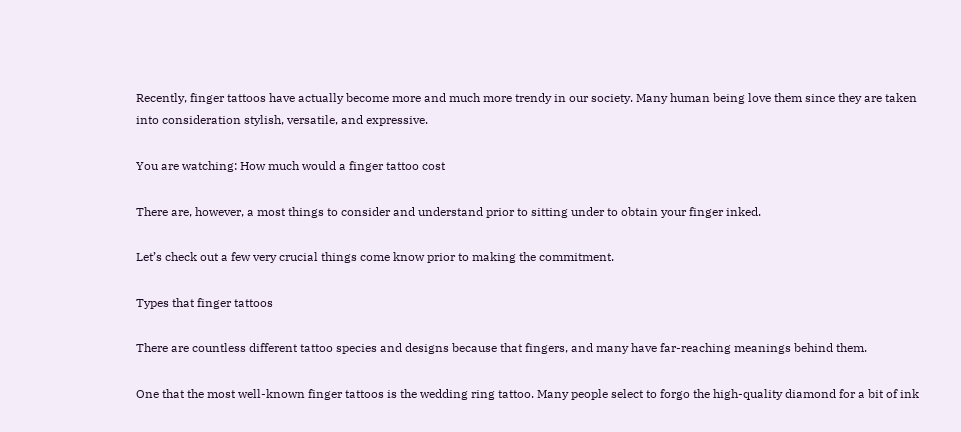Recently, finger tattoos have actually become more and much more trendy in our society. Many human being love them since they are taken into consideration stylish, versatile, and expressive.

You are watching: How much would a finger tattoo cost

There are, however, a most things to consider and understand prior to sitting under to obtain your finger inked.

Let’s check out a few very crucial things come know prior to making the commitment.

Types that finger tattoos

There are countless different tattoo species and designs because that fingers, and many have far-reaching meanings behind them.

One that the most well-known finger tattoos is the wedding ring tattoo. Many people select to forgo the high-quality diamond for a bit of ink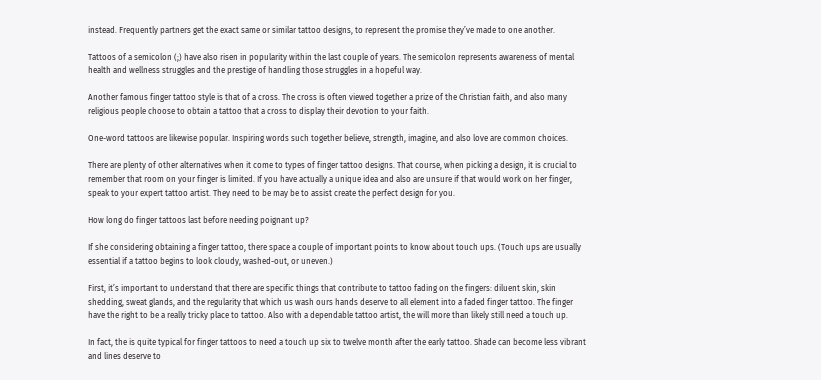instead. Frequently partners get the exact same or similar tattoo designs, to represent the promise they’ve made to one another.

Tattoos of a semicolon (;) have also risen in popularity within the last couple of years. The semicolon represents awareness of mental health and wellness struggles and the prestige of handling those struggles in a hopeful way.

Another famous finger tattoo style is that of a cross. The cross is often viewed together a prize of the Christian faith, and also many religious people choose to obtain a tattoo that a cross to display their devotion to your faith.

One-word tattoos are likewise popular. Inspiring words such together believe, strength, imagine, and also love are common choices.

There are plenty of other alternatives when it come to types of finger tattoo designs. That course, when picking a design, it is crucial to remember that room on your finger is limited. If you have actually a unique idea and also are unsure if that would work on her finger, speak to your expert tattoo artist. They need to be may be to assist create the perfect design for you.

How long do finger tattoos last before needing poignant up?

If she considering obtaining a finger tattoo, there space a couple of important points to know about touch ups. (Touch ups are usually essential if a tattoo begins to look cloudy, washed-out, or uneven.)

First, it’s important to understand that there are specific things that contribute to tattoo fading on the fingers: diluent skin, skin shedding, sweat glands, and the regularity that which us wash ours hands deserve to all element into a faded finger tattoo. The finger have the right to be a really tricky place to tattoo. Also with a dependable tattoo artist, the will more than likely still need a touch up.

In fact, the is quite typical for finger tattoos to need a touch up six to twelve month after the early tattoo. Shade can become less vibrant and lines deserve to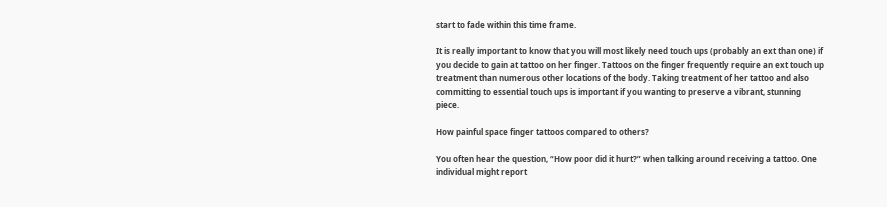start to fade within this time frame.

It is really important to know that you will most likely need touch ups (probably an ext than one) if you decide to gain at tattoo on her finger. Tattoos on the finger frequently require an ext touch up treatment than numerous other locations of the body. Taking treatment of her tattoo and also committing to essential touch ups is important if you wanting to preserve a vibrant, stunning piece.

How painful space finger tattoos compared to others?

You often hear the question, “How poor did it hurt?” when talking around receiving a tattoo. One individual might report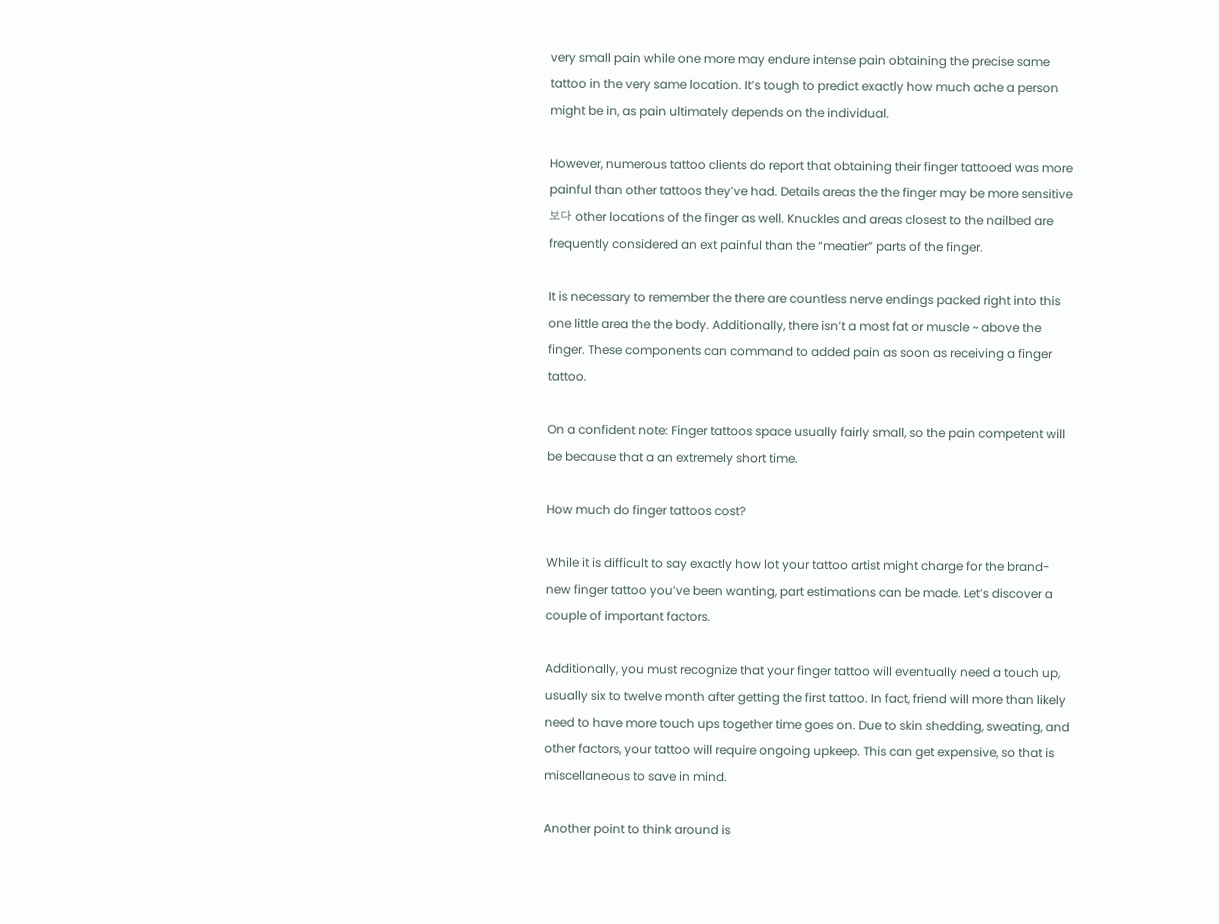very small pain while one more may endure intense pain obtaining the precise same tattoo in the very same location. It’s tough to predict exactly how much ache a person might be in, as pain ultimately depends on the individual.

However, numerous tattoo clients do report that obtaining their finger tattooed was more painful than other tattoos they’ve had. Details areas the the finger may be more sensitive 보다 other locations of the finger as well. Knuckles and areas closest to the nailbed are frequently considered an ext painful than the “meatier” parts of the finger.

It is necessary to remember the there are countless nerve endings packed right into this one little area the the body. Additionally, there isn’t a most fat or muscle ~ above the finger. These components can command to added pain as soon as receiving a finger tattoo.

On a confident note: Finger tattoos space usually fairly small, so the pain competent will be because that a an extremely short time.

How much do finger tattoos cost?

While it is difficult to say exactly how lot your tattoo artist might charge for the brand-new finger tattoo you’ve been wanting, part estimations can be made. Let’s discover a couple of important factors.

Additionally, you must recognize that your finger tattoo will eventually need a touch up, usually six to twelve month after getting the first tattoo. In fact, friend will more than likely need to have more touch ups together time goes on. Due to skin shedding, sweating, and other factors, your tattoo will require ongoing upkeep. This can get expensive, so that is miscellaneous to save in mind.

Another point to think around is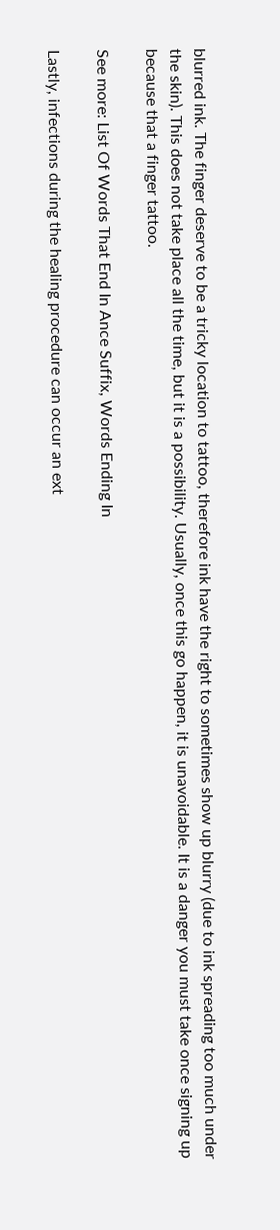blurred ink. The finger deserve to be a tricky location to tattoo, therefore ink have the right to sometimes show up blurry (due to ink spreading too much under the skin). This does not take place all the time, but it is a possibility. Usually, once this go happen, it is unavoidable. It is a danger you must take once signing up because that a finger tattoo.

See more: List Of Words That End In Ance Suffix, Words Ending In

Lastly, infections during the healing procedure can occur an ext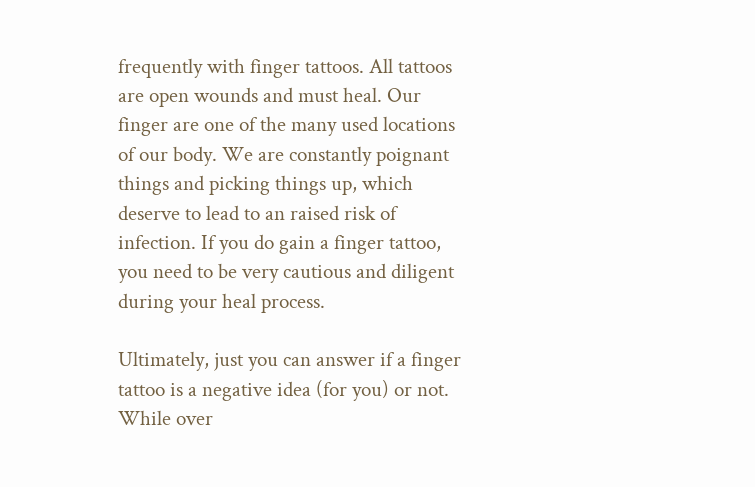frequently with finger tattoos. All tattoos are open wounds and must heal. Our finger are one of the many used locations of our body. We are constantly poignant things and picking things up, which deserve to lead to an raised risk of infection. If you do gain a finger tattoo, you need to be very cautious and diligent during your heal process.

Ultimately, just you can answer if a finger tattoo is a negative idea (for you) or not. While over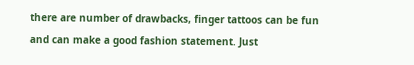there are number of drawbacks, finger tattoos can be fun and can make a good fashion statement. Just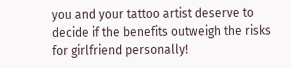you and your tattoo artist deserve to decide if the benefits outweigh the risks for girlfriend personally!